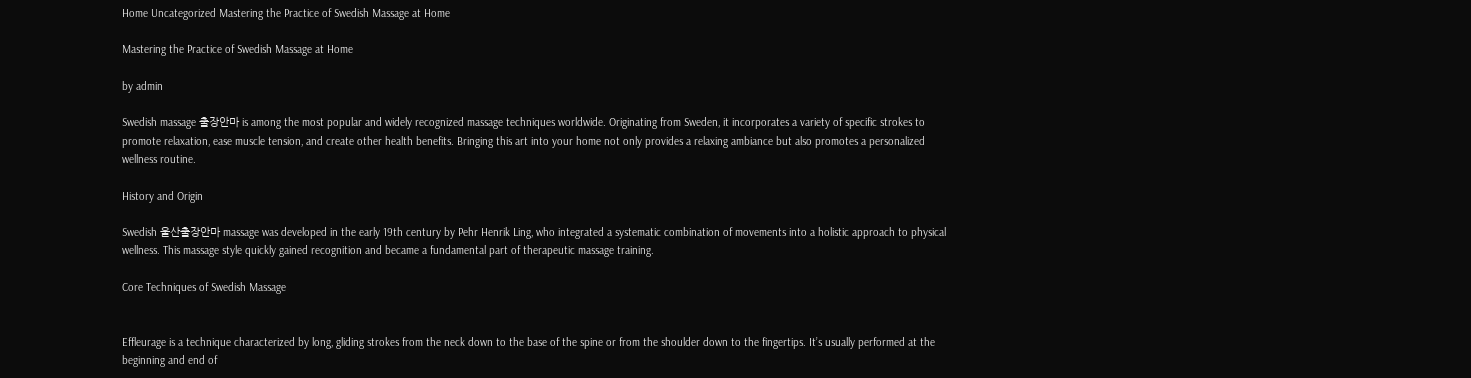Home Uncategorized Mastering the Practice of Swedish Massage at Home

Mastering the Practice of Swedish Massage at Home

by admin

Swedish massage 출장안마 is among the most popular and widely recognized massage techniques worldwide. Originating from Sweden, it incorporates a variety of specific strokes to promote relaxation, ease muscle tension, and create other health benefits. Bringing this art into your home not only provides a relaxing ambiance but also promotes a personalized wellness routine.

History and Origin

Swedish 울산출장안마 massage was developed in the early 19th century by Pehr Henrik Ling, who integrated a systematic combination of movements into a holistic approach to physical wellness. This massage style quickly gained recognition and became a fundamental part of therapeutic massage training.

Core Techniques of Swedish Massage


Effleurage is a technique characterized by long, gliding strokes from the neck down to the base of the spine or from the shoulder down to the fingertips. It’s usually performed at the beginning and end of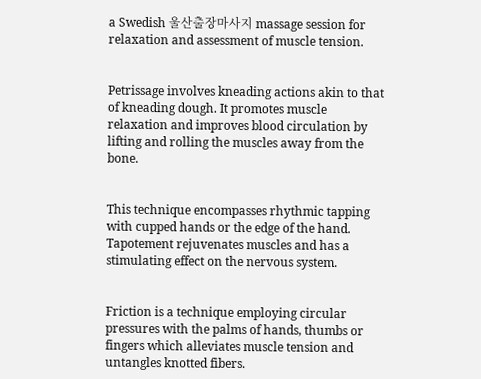a Swedish 울산출장마사지 massage session for relaxation and assessment of muscle tension.


Petrissage involves kneading actions akin to that of kneading dough. It promotes muscle relaxation and improves blood circulation by lifting and rolling the muscles away from the bone.


This technique encompasses rhythmic tapping with cupped hands or the edge of the hand. Tapotement rejuvenates muscles and has a stimulating effect on the nervous system.


Friction is a technique employing circular pressures with the palms of hands, thumbs or fingers which alleviates muscle tension and untangles knotted fibers.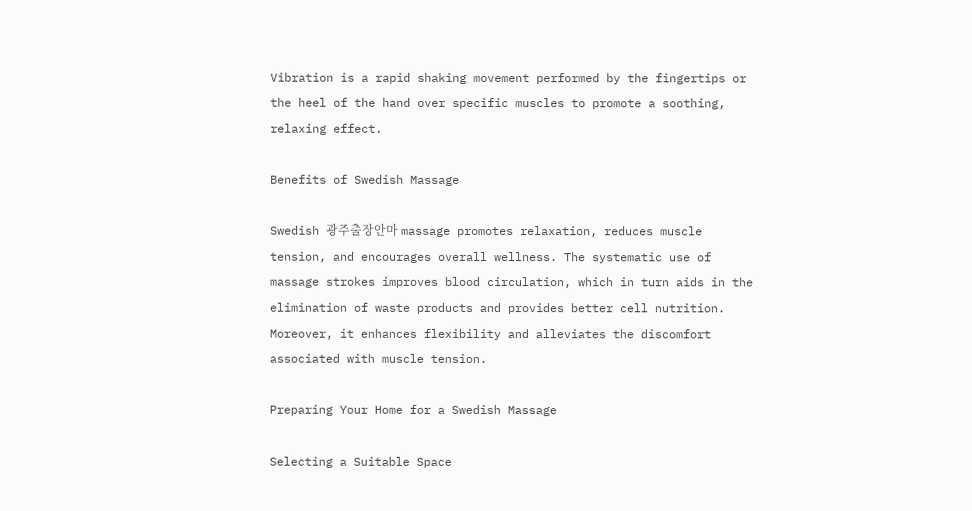Vibration is a rapid shaking movement performed by the fingertips or the heel of the hand over specific muscles to promote a soothing, relaxing effect.

Benefits of Swedish Massage

Swedish 광주출장안마 massage promotes relaxation, reduces muscle tension, and encourages overall wellness. The systematic use of massage strokes improves blood circulation, which in turn aids in the elimination of waste products and provides better cell nutrition. Moreover, it enhances flexibility and alleviates the discomfort associated with muscle tension.

Preparing Your Home for a Swedish Massage

Selecting a Suitable Space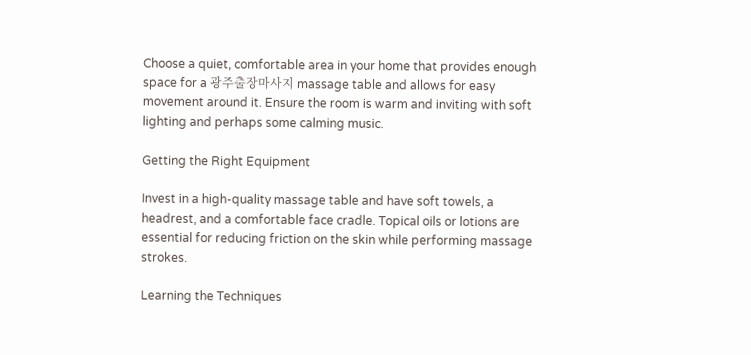Choose a quiet, comfortable area in your home that provides enough space for a 광주출장마사지 massage table and allows for easy movement around it. Ensure the room is warm and inviting with soft lighting and perhaps some calming music.

Getting the Right Equipment

Invest in a high-quality massage table and have soft towels, a headrest, and a comfortable face cradle. Topical oils or lotions are essential for reducing friction on the skin while performing massage strokes.

Learning the Techniques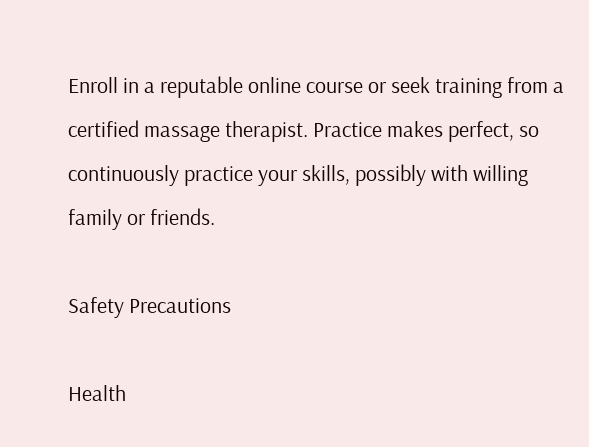Enroll in a reputable online course or seek training from a certified massage therapist. Practice makes perfect, so continuously practice your skills, possibly with willing family or friends.

Safety Precautions

Health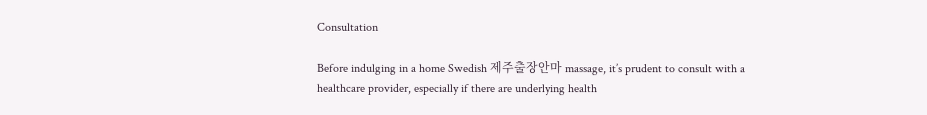Consultation

Before indulging in a home Swedish 제주출장안마 massage, it’s prudent to consult with a healthcare provider, especially if there are underlying health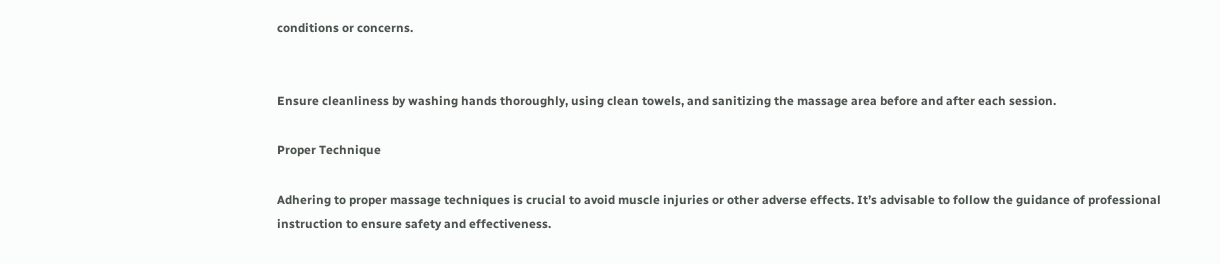conditions or concerns.


Ensure cleanliness by washing hands thoroughly, using clean towels, and sanitizing the massage area before and after each session.

Proper Technique

Adhering to proper massage techniques is crucial to avoid muscle injuries or other adverse effects. It’s advisable to follow the guidance of professional instruction to ensure safety and effectiveness.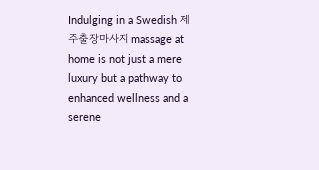Indulging in a Swedish 제주출장마사지 massage at home is not just a mere luxury but a pathway to enhanced wellness and a serene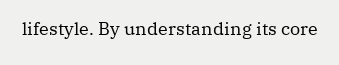lifestyle. By understanding its core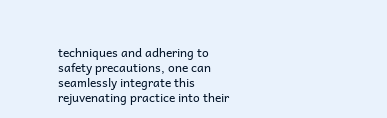techniques and adhering to safety precautions, one can seamlessly integrate this rejuvenating practice into their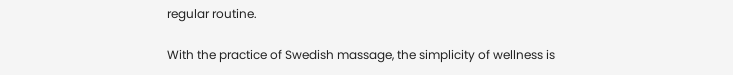regular routine.

With the practice of Swedish massage, the simplicity of wellness is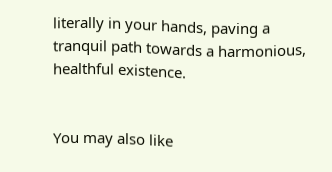literally in your hands, paving a tranquil path towards a harmonious, healthful existence.


You may also like